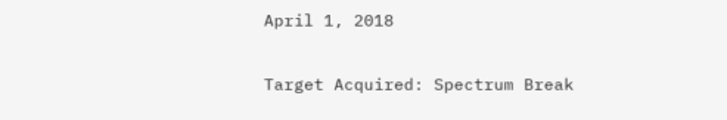April 1, 2018

Target Acquired: Spectrum Break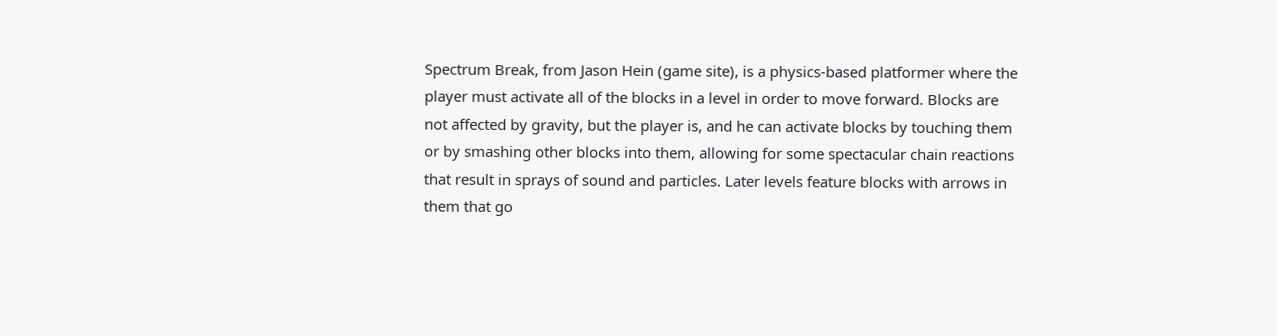Spectrum Break, from Jason Hein (game site), is a physics-based platformer where the player must activate all of the blocks in a level in order to move forward. Blocks are not affected by gravity, but the player is, and he can activate blocks by touching them or by smashing other blocks into them, allowing for some spectacular chain reactions that result in sprays of sound and particles. Later levels feature blocks with arrows in them that go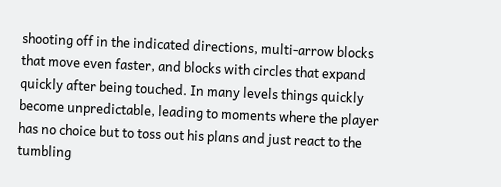shooting off in the indicated directions, multi-arrow blocks that move even faster, and blocks with circles that expand quickly after being touched. In many levels things quickly become unpredictable, leading to moments where the player has no choice but to toss out his plans and just react to the tumbling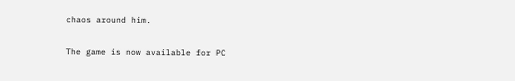chaos around him.

The game is now available for PC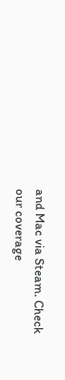and Mac via Steam. Check our coverage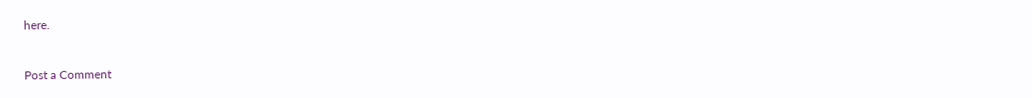here.


Post a Comment